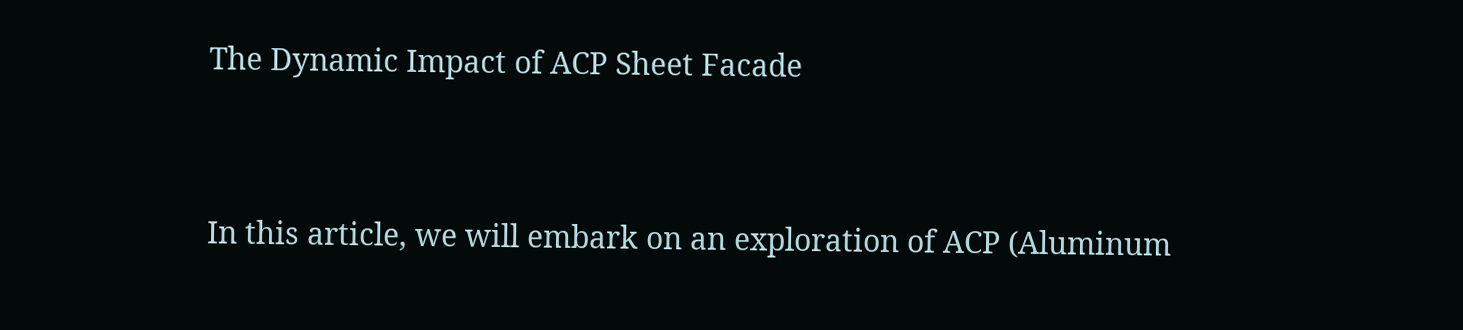The Dynamic Impact of ACP Sheet Facade


In this article, we will embark on an exploration of ACP (Aluminum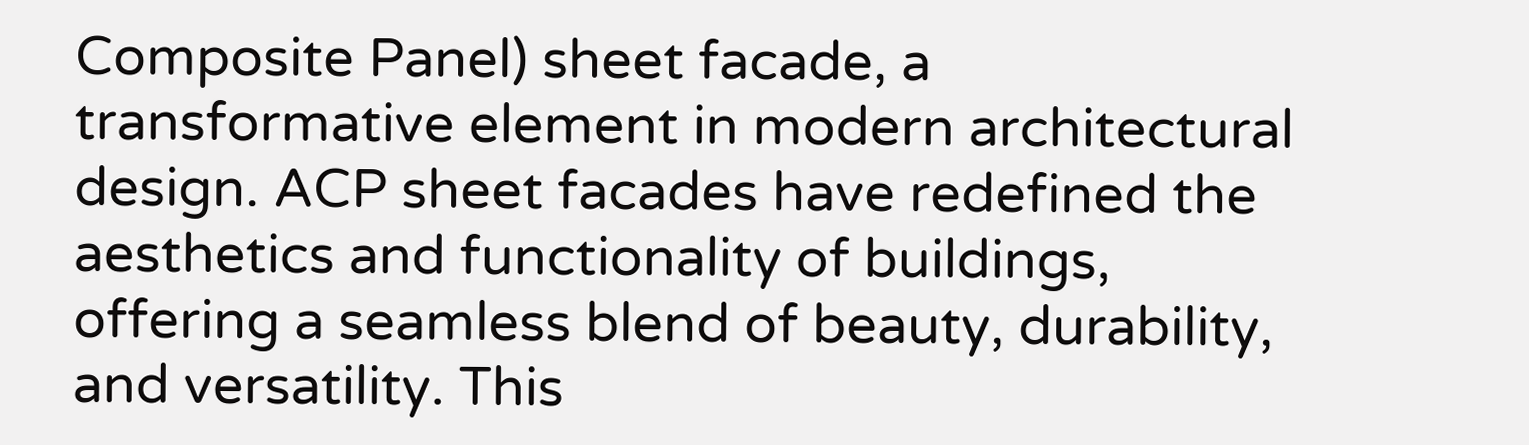Composite Panel) sheet facade, a transformative element in modern architectural design. ACP sheet facades have redefined the aesthetics and functionality of buildings, offering a seamless blend of beauty, durability, and versatility. This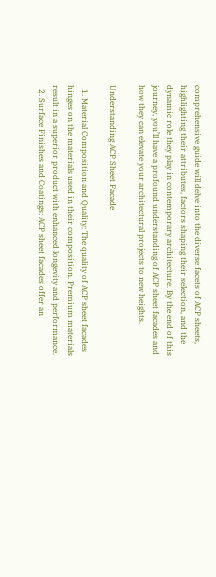comprehensive guide will delve into the diverse facets of ACP sheets, highlighting their attributes, factors shaping their selection, and the dynamic role they play in contemporary architecture. By the end of this journey, you’ll have a profound understanding of ACP sheet facades and how they can elevate your architectural projects to new heights.

Understanding ACP Sheet Facade

  1. Material Composition and Quality: The quality of ACP sheet facades hinges on the materials used in their composition. Premium materials result in a superior product with enhanced longevity and performance.
  2. Surface Finishes and Coatings: ACP sheet facades offer an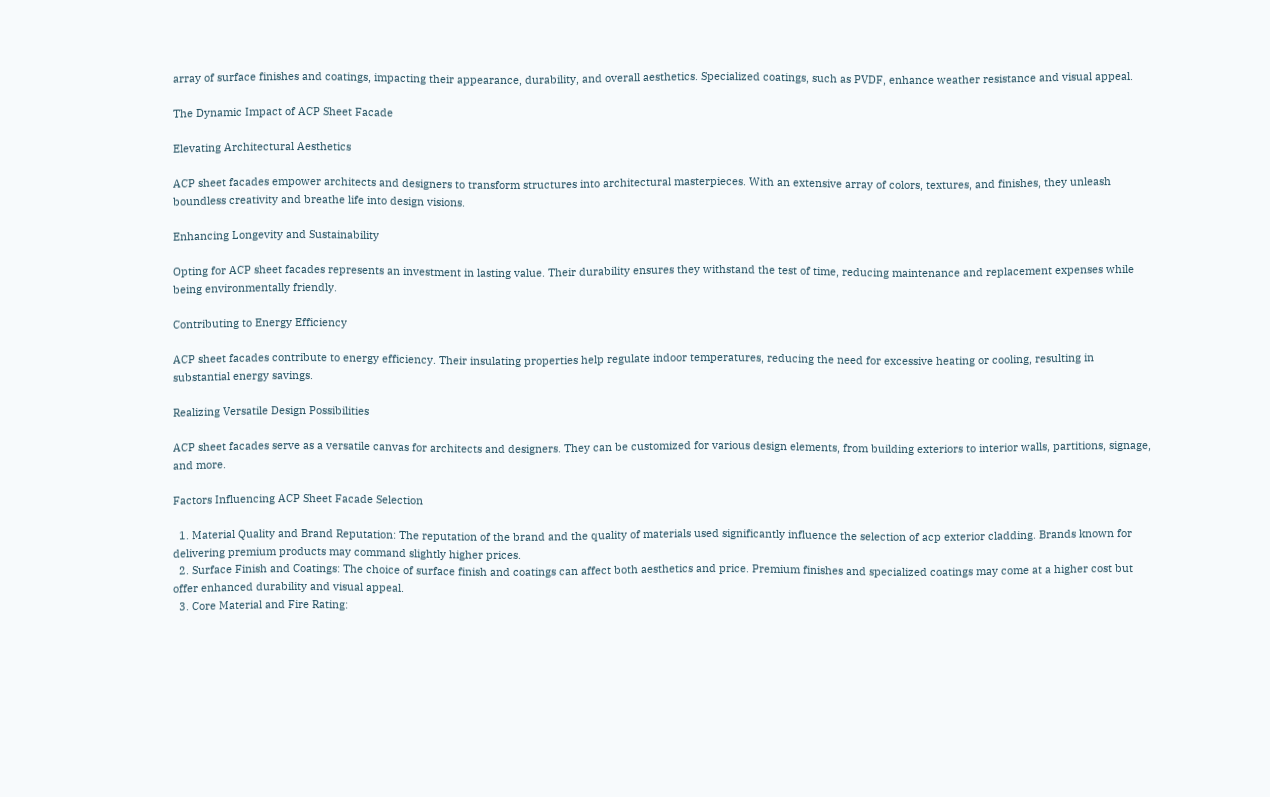array of surface finishes and coatings, impacting their appearance, durability, and overall aesthetics. Specialized coatings, such as PVDF, enhance weather resistance and visual appeal.

The Dynamic Impact of ACP Sheet Facade

Elevating Architectural Aesthetics

ACP sheet facades empower architects and designers to transform structures into architectural masterpieces. With an extensive array of colors, textures, and finishes, they unleash boundless creativity and breathe life into design visions.

Enhancing Longevity and Sustainability

Opting for ACP sheet facades represents an investment in lasting value. Their durability ensures they withstand the test of time, reducing maintenance and replacement expenses while being environmentally friendly.

Contributing to Energy Efficiency

ACP sheet facades contribute to energy efficiency. Their insulating properties help regulate indoor temperatures, reducing the need for excessive heating or cooling, resulting in substantial energy savings.

Realizing Versatile Design Possibilities

ACP sheet facades serve as a versatile canvas for architects and designers. They can be customized for various design elements, from building exteriors to interior walls, partitions, signage, and more.

Factors Influencing ACP Sheet Facade Selection

  1. Material Quality and Brand Reputation: The reputation of the brand and the quality of materials used significantly influence the selection of acp exterior cladding. Brands known for delivering premium products may command slightly higher prices.
  2. Surface Finish and Coatings: The choice of surface finish and coatings can affect both aesthetics and price. Premium finishes and specialized coatings may come at a higher cost but offer enhanced durability and visual appeal.
  3. Core Material and Fire Rating: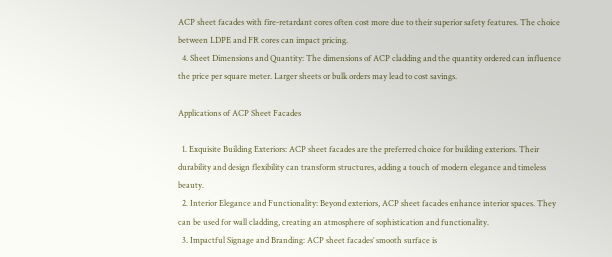ACP sheet facades with fire-retardant cores often cost more due to their superior safety features. The choice between LDPE and FR cores can impact pricing.
  4. Sheet Dimensions and Quantity: The dimensions of ACP cladding and the quantity ordered can influence the price per square meter. Larger sheets or bulk orders may lead to cost savings.

Applications of ACP Sheet Facades

  1. Exquisite Building Exteriors: ACP sheet facades are the preferred choice for building exteriors. Their durability and design flexibility can transform structures, adding a touch of modern elegance and timeless beauty.
  2. Interior Elegance and Functionality: Beyond exteriors, ACP sheet facades enhance interior spaces. They can be used for wall cladding, creating an atmosphere of sophistication and functionality.
  3. Impactful Signage and Branding: ACP sheet facades’ smooth surface is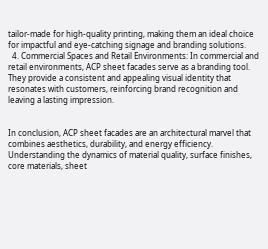tailor-made for high-quality printing, making them an ideal choice for impactful and eye-catching signage and branding solutions.
  4. Commercial Spaces and Retail Environments: In commercial and retail environments, ACP sheet facades serve as a branding tool. They provide a consistent and appealing visual identity that resonates with customers, reinforcing brand recognition and leaving a lasting impression.


In conclusion, ACP sheet facades are an architectural marvel that combines aesthetics, durability, and energy efficiency. Understanding the dynamics of material quality, surface finishes, core materials, sheet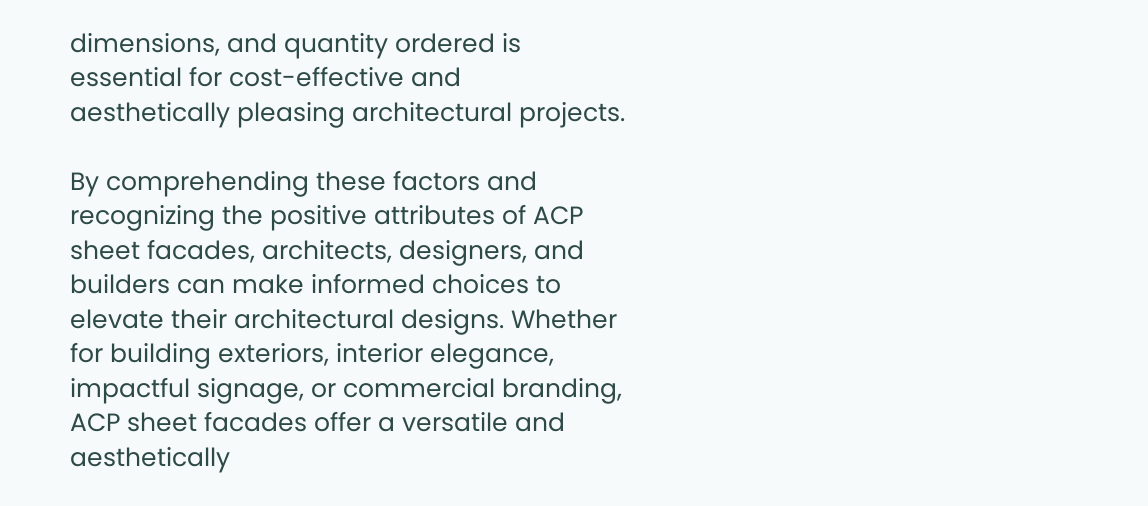dimensions, and quantity ordered is essential for cost-effective and aesthetically pleasing architectural projects.

By comprehending these factors and recognizing the positive attributes of ACP sheet facades, architects, designers, and builders can make informed choices to elevate their architectural designs. Whether for building exteriors, interior elegance, impactful signage, or commercial branding, ACP sheet facades offer a versatile and aesthetically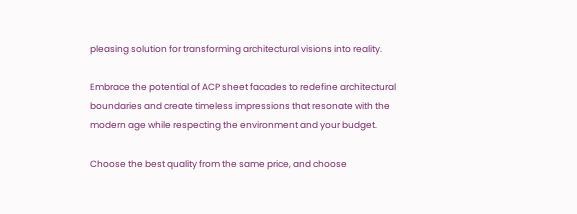pleasing solution for transforming architectural visions into reality.

Embrace the potential of ACP sheet facades to redefine architectural boundaries and create timeless impressions that resonate with the modern age while respecting the environment and your budget.

Choose the best quality from the same price, and choose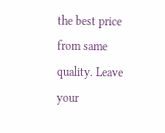the best price from same quality. Leave your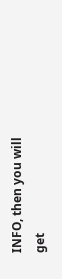INFO, then you will get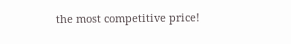the most competitive price!